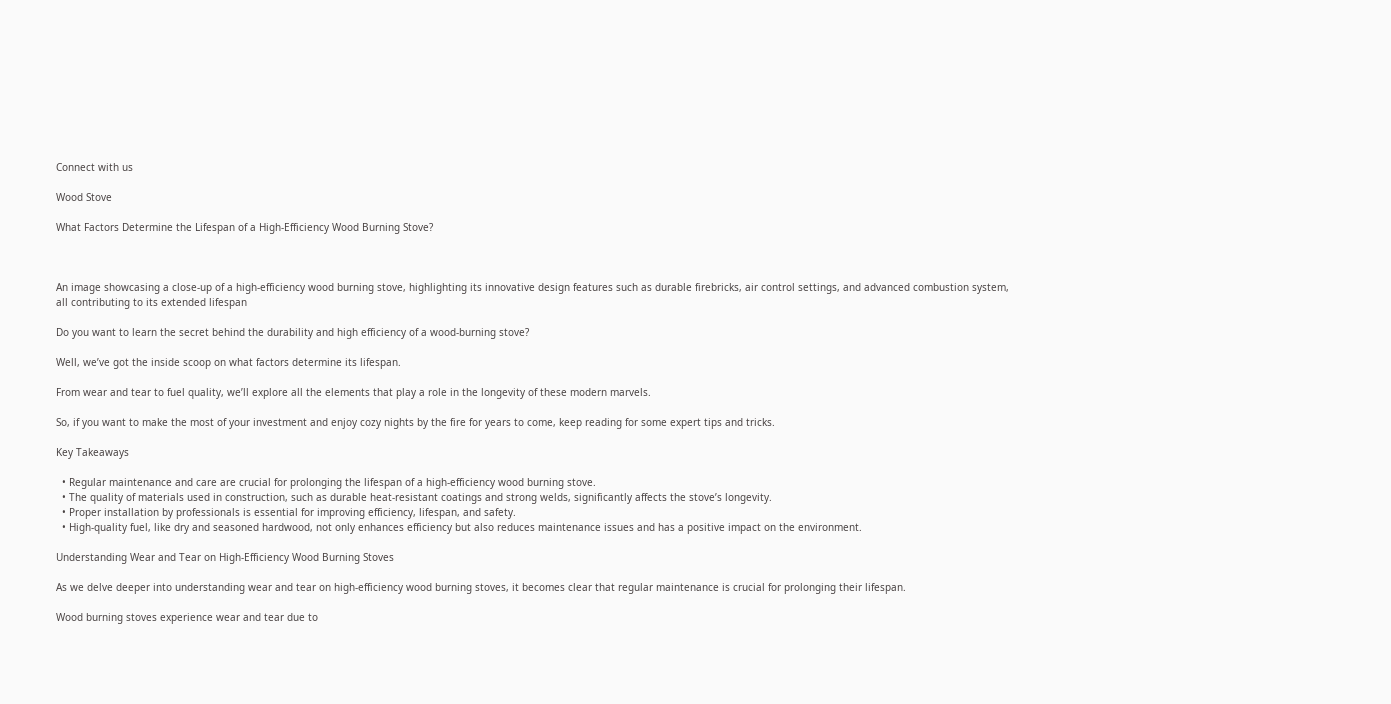Connect with us

Wood Stove

What Factors Determine the Lifespan of a High-Efficiency Wood Burning Stove?



An image showcasing a close-up of a high-efficiency wood burning stove, highlighting its innovative design features such as durable firebricks, air control settings, and advanced combustion system, all contributing to its extended lifespan

Do you want to learn the secret behind the durability and high efficiency of a wood-burning stove?

Well, we’ve got the inside scoop on what factors determine its lifespan.

From wear and tear to fuel quality, we’ll explore all the elements that play a role in the longevity of these modern marvels.

So, if you want to make the most of your investment and enjoy cozy nights by the fire for years to come, keep reading for some expert tips and tricks.

Key Takeaways

  • Regular maintenance and care are crucial for prolonging the lifespan of a high-efficiency wood burning stove.
  • The quality of materials used in construction, such as durable heat-resistant coatings and strong welds, significantly affects the stove’s longevity.
  • Proper installation by professionals is essential for improving efficiency, lifespan, and safety.
  • High-quality fuel, like dry and seasoned hardwood, not only enhances efficiency but also reduces maintenance issues and has a positive impact on the environment.

Understanding Wear and Tear on High-Efficiency Wood Burning Stoves

As we delve deeper into understanding wear and tear on high-efficiency wood burning stoves, it becomes clear that regular maintenance is crucial for prolonging their lifespan.

Wood burning stoves experience wear and tear due to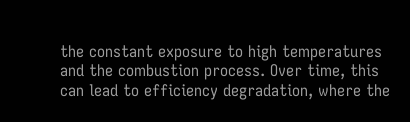the constant exposure to high temperatures and the combustion process. Over time, this can lead to efficiency degradation, where the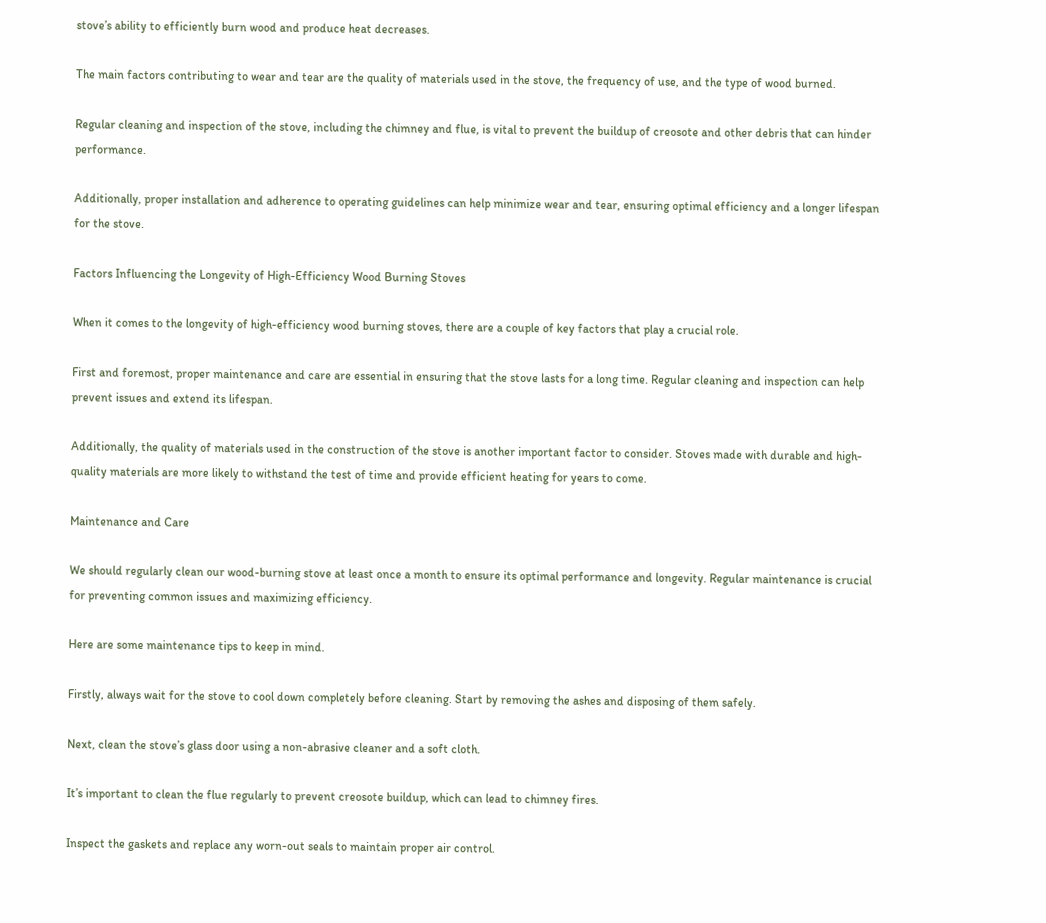stove’s ability to efficiently burn wood and produce heat decreases.

The main factors contributing to wear and tear are the quality of materials used in the stove, the frequency of use, and the type of wood burned.

Regular cleaning and inspection of the stove, including the chimney and flue, is vital to prevent the buildup of creosote and other debris that can hinder performance.

Additionally, proper installation and adherence to operating guidelines can help minimize wear and tear, ensuring optimal efficiency and a longer lifespan for the stove.

Factors Influencing the Longevity of High-Efficiency Wood Burning Stoves

When it comes to the longevity of high-efficiency wood burning stoves, there are a couple of key factors that play a crucial role.

First and foremost, proper maintenance and care are essential in ensuring that the stove lasts for a long time. Regular cleaning and inspection can help prevent issues and extend its lifespan.

Additionally, the quality of materials used in the construction of the stove is another important factor to consider. Stoves made with durable and high-quality materials are more likely to withstand the test of time and provide efficient heating for years to come.

Maintenance and Care

We should regularly clean our wood-burning stove at least once a month to ensure its optimal performance and longevity. Regular maintenance is crucial for preventing common issues and maximizing efficiency.

Here are some maintenance tips to keep in mind.

Firstly, always wait for the stove to cool down completely before cleaning. Start by removing the ashes and disposing of them safely.

Next, clean the stove’s glass door using a non-abrasive cleaner and a soft cloth.

It’s important to clean the flue regularly to prevent creosote buildup, which can lead to chimney fires.

Inspect the gaskets and replace any worn-out seals to maintain proper air control.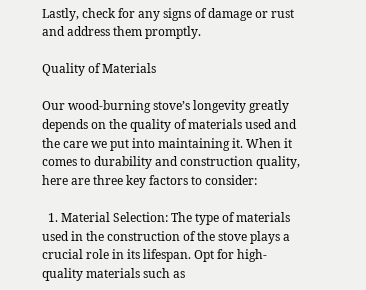Lastly, check for any signs of damage or rust and address them promptly.

Quality of Materials

Our wood-burning stove’s longevity greatly depends on the quality of materials used and the care we put into maintaining it. When it comes to durability and construction quality, here are three key factors to consider:

  1. Material Selection: The type of materials used in the construction of the stove plays a crucial role in its lifespan. Opt for high-quality materials such as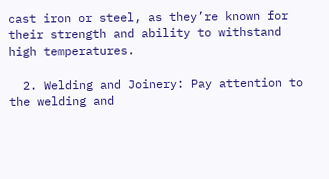cast iron or steel, as they’re known for their strength and ability to withstand high temperatures.

  2. Welding and Joinery: Pay attention to the welding and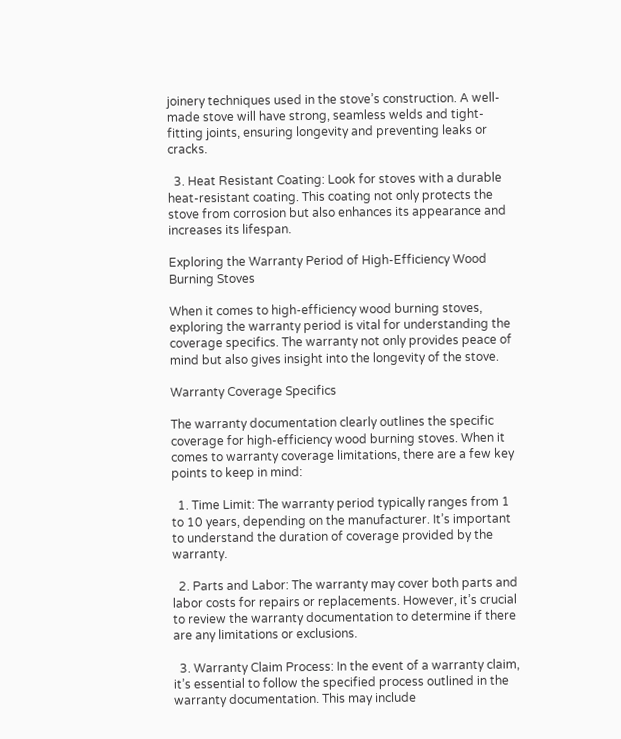joinery techniques used in the stove’s construction. A well-made stove will have strong, seamless welds and tight-fitting joints, ensuring longevity and preventing leaks or cracks.

  3. Heat Resistant Coating: Look for stoves with a durable heat-resistant coating. This coating not only protects the stove from corrosion but also enhances its appearance and increases its lifespan.

Exploring the Warranty Period of High-Efficiency Wood Burning Stoves

When it comes to high-efficiency wood burning stoves, exploring the warranty period is vital for understanding the coverage specifics. The warranty not only provides peace of mind but also gives insight into the longevity of the stove.

Warranty Coverage Specifics

The warranty documentation clearly outlines the specific coverage for high-efficiency wood burning stoves. When it comes to warranty coverage limitations, there are a few key points to keep in mind:

  1. Time Limit: The warranty period typically ranges from 1 to 10 years, depending on the manufacturer. It’s important to understand the duration of coverage provided by the warranty.

  2. Parts and Labor: The warranty may cover both parts and labor costs for repairs or replacements. However, it’s crucial to review the warranty documentation to determine if there are any limitations or exclusions.

  3. Warranty Claim Process: In the event of a warranty claim, it’s essential to follow the specified process outlined in the warranty documentation. This may include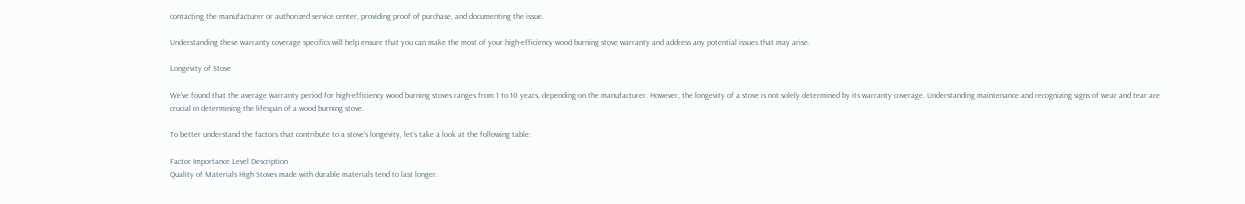contacting the manufacturer or authorized service center, providing proof of purchase, and documenting the issue.

Understanding these warranty coverage specifics will help ensure that you can make the most of your high-efficiency wood burning stove warranty and address any potential issues that may arise.

Longevity of Stove

We’ve found that the average warranty period for high-efficiency wood burning stoves ranges from 1 to 10 years, depending on the manufacturer. However, the longevity of a stove is not solely determined by its warranty coverage. Understanding maintenance and recognizing signs of wear and tear are crucial in determining the lifespan of a wood burning stove.

To better understand the factors that contribute to a stove’s longevity, let’s take a look at the following table:

Factor Importance Level Description
Quality of Materials High Stoves made with durable materials tend to last longer.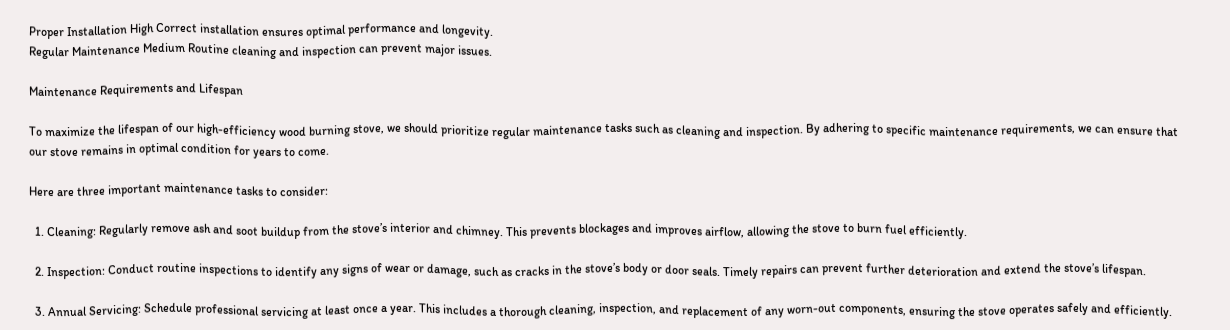Proper Installation High Correct installation ensures optimal performance and longevity.
Regular Maintenance Medium Routine cleaning and inspection can prevent major issues.

Maintenance Requirements and Lifespan

To maximize the lifespan of our high-efficiency wood burning stove, we should prioritize regular maintenance tasks such as cleaning and inspection. By adhering to specific maintenance requirements, we can ensure that our stove remains in optimal condition for years to come.

Here are three important maintenance tasks to consider:

  1. Cleaning: Regularly remove ash and soot buildup from the stove’s interior and chimney. This prevents blockages and improves airflow, allowing the stove to burn fuel efficiently.

  2. Inspection: Conduct routine inspections to identify any signs of wear or damage, such as cracks in the stove’s body or door seals. Timely repairs can prevent further deterioration and extend the stove’s lifespan.

  3. Annual Servicing: Schedule professional servicing at least once a year. This includes a thorough cleaning, inspection, and replacement of any worn-out components, ensuring the stove operates safely and efficiently.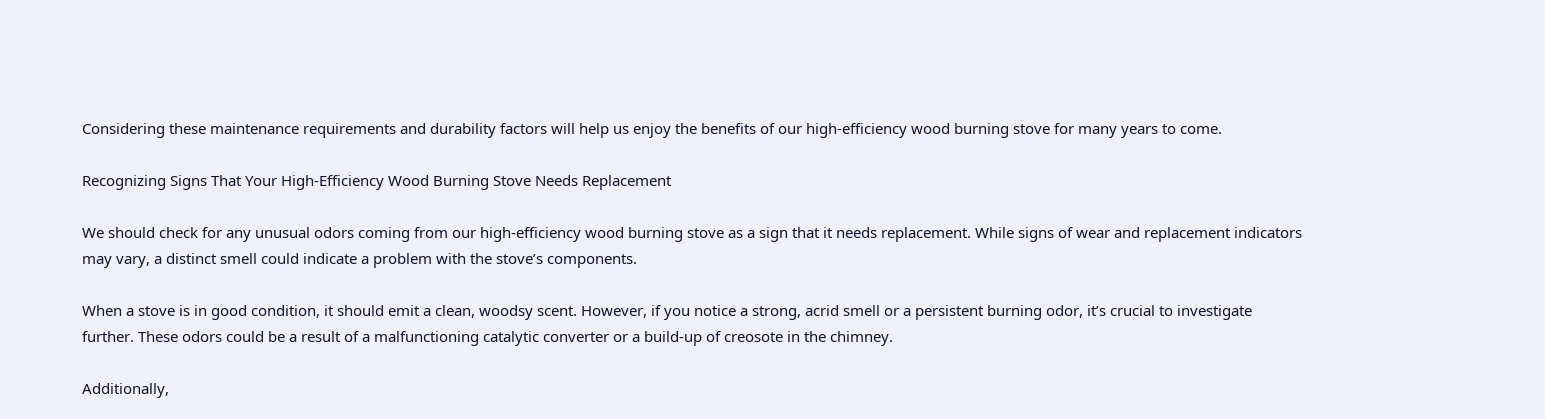Considering these maintenance requirements and durability factors will help us enjoy the benefits of our high-efficiency wood burning stove for many years to come.

Recognizing Signs That Your High-Efficiency Wood Burning Stove Needs Replacement

We should check for any unusual odors coming from our high-efficiency wood burning stove as a sign that it needs replacement. While signs of wear and replacement indicators may vary, a distinct smell could indicate a problem with the stove’s components.

When a stove is in good condition, it should emit a clean, woodsy scent. However, if you notice a strong, acrid smell or a persistent burning odor, it’s crucial to investigate further. These odors could be a result of a malfunctioning catalytic converter or a build-up of creosote in the chimney.

Additionally,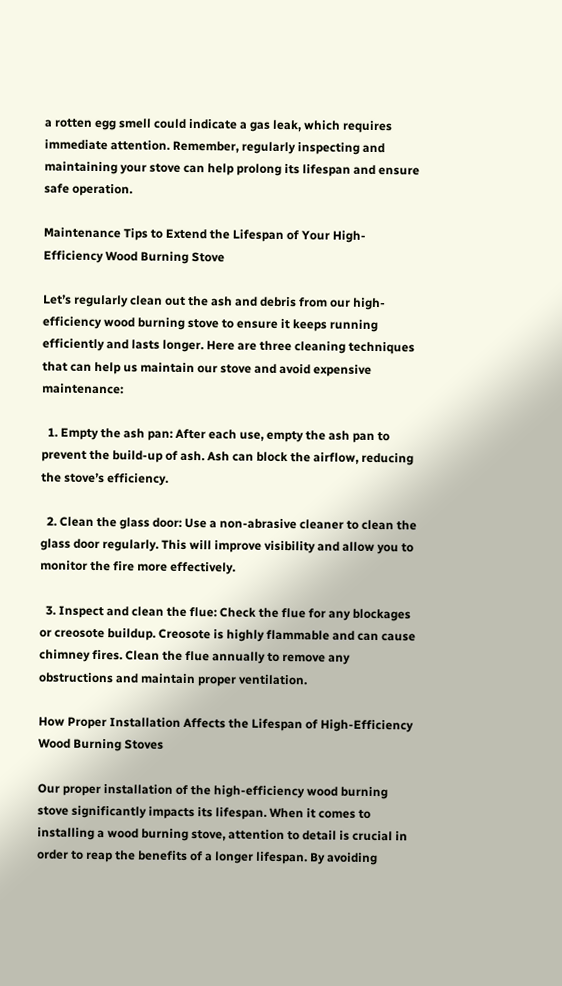a rotten egg smell could indicate a gas leak, which requires immediate attention. Remember, regularly inspecting and maintaining your stove can help prolong its lifespan and ensure safe operation.

Maintenance Tips to Extend the Lifespan of Your High-Efficiency Wood Burning Stove

Let’s regularly clean out the ash and debris from our high-efficiency wood burning stove to ensure it keeps running efficiently and lasts longer. Here are three cleaning techniques that can help us maintain our stove and avoid expensive maintenance:

  1. Empty the ash pan: After each use, empty the ash pan to prevent the build-up of ash. Ash can block the airflow, reducing the stove’s efficiency.

  2. Clean the glass door: Use a non-abrasive cleaner to clean the glass door regularly. This will improve visibility and allow you to monitor the fire more effectively.

  3. Inspect and clean the flue: Check the flue for any blockages or creosote buildup. Creosote is highly flammable and can cause chimney fires. Clean the flue annually to remove any obstructions and maintain proper ventilation.

How Proper Installation Affects the Lifespan of High-Efficiency Wood Burning Stoves

Our proper installation of the high-efficiency wood burning stove significantly impacts its lifespan. When it comes to installing a wood burning stove, attention to detail is crucial in order to reap the benefits of a longer lifespan. By avoiding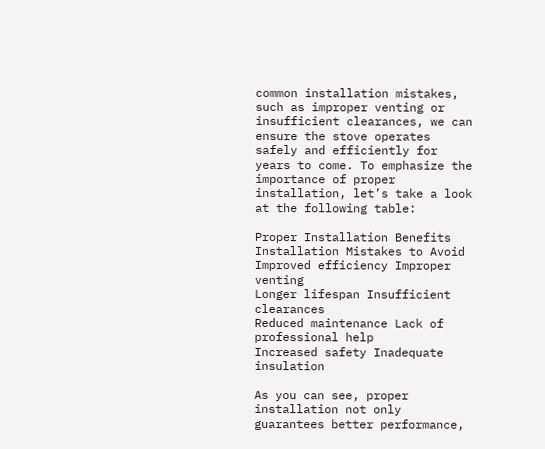common installation mistakes, such as improper venting or insufficient clearances, we can ensure the stove operates safely and efficiently for years to come. To emphasize the importance of proper installation, let’s take a look at the following table:

Proper Installation Benefits Installation Mistakes to Avoid
Improved efficiency Improper venting
Longer lifespan Insufficient clearances
Reduced maintenance Lack of professional help
Increased safety Inadequate insulation

As you can see, proper installation not only guarantees better performance,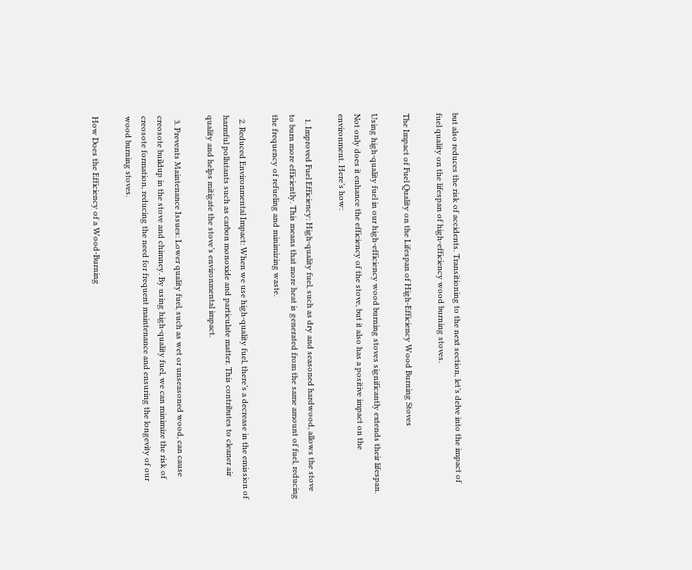but also reduces the risk of accidents. Transitioning to the next section, let’s delve into the impact of fuel quality on the lifespan of high-efficiency wood burning stoves.

The Impact of Fuel Quality on the Lifespan of High-Efficiency Wood Burning Stoves

Using high-quality fuel in our high-efficiency wood burning stoves significantly extends their lifespan. Not only does it enhance the efficiency of the stove, but it also has a positive impact on the environment. Here’s how:

  1. Improved Fuel Efficiency: High-quality fuel, such as dry and seasoned hardwood, allows the stove to burn more efficiently. This means that more heat is generated from the same amount of fuel, reducing the frequency of refueling and minimizing waste.

  2. Reduced Environmental Impact: When we use high-quality fuel, there’s a decrease in the emission of harmful pollutants such as carbon monoxide and particulate matter. This contributes to cleaner air quality and helps mitigate the stove’s environmental impact.

  3. Prevents Maintenance Issues: Lower quality fuel, such as wet or unseasoned wood, can cause creosote buildup in the stove and chimney. By using high-quality fuel, we can minimize the risk of creosote formation, reducing the need for frequent maintenance and ensuring the longevity of our wood burning stoves.

How Does the Efficiency of a Wood-Burning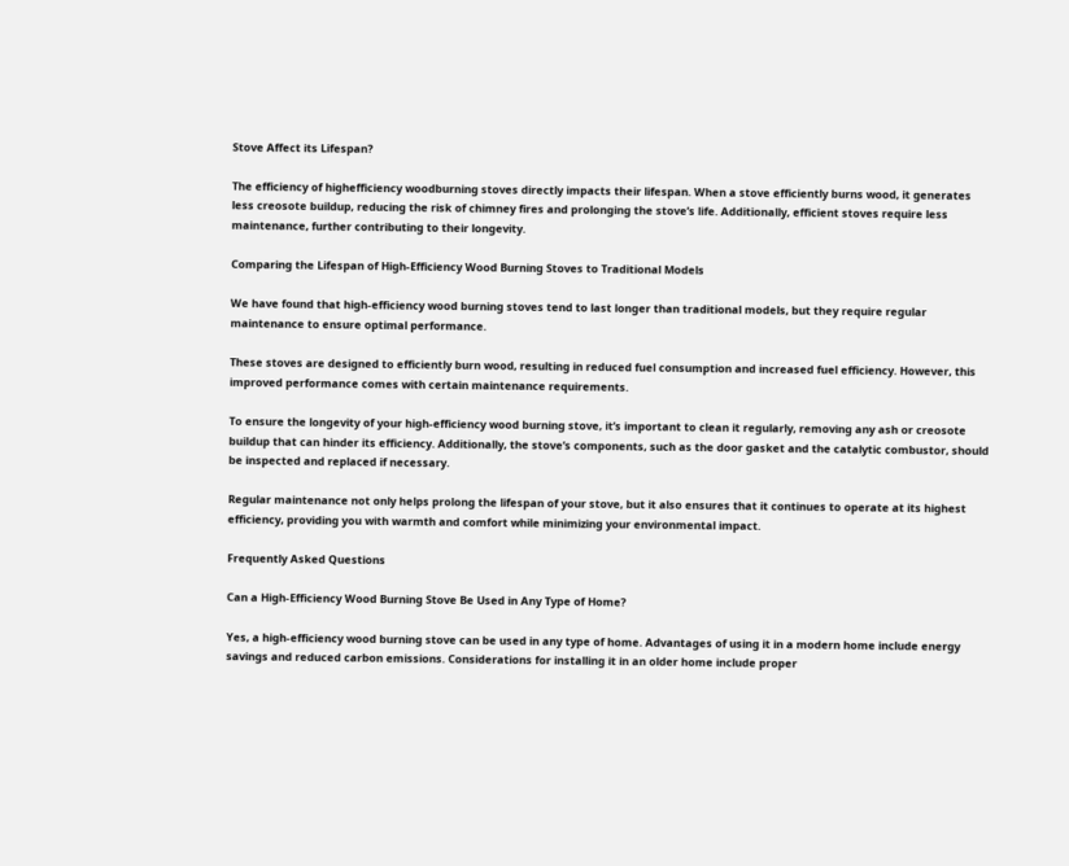Stove Affect its Lifespan?

The efficiency of highefficiency woodburning stoves directly impacts their lifespan. When a stove efficiently burns wood, it generates less creosote buildup, reducing the risk of chimney fires and prolonging the stove’s life. Additionally, efficient stoves require less maintenance, further contributing to their longevity.

Comparing the Lifespan of High-Efficiency Wood Burning Stoves to Traditional Models

We have found that high-efficiency wood burning stoves tend to last longer than traditional models, but they require regular maintenance to ensure optimal performance.

These stoves are designed to efficiently burn wood, resulting in reduced fuel consumption and increased fuel efficiency. However, this improved performance comes with certain maintenance requirements.

To ensure the longevity of your high-efficiency wood burning stove, it’s important to clean it regularly, removing any ash or creosote buildup that can hinder its efficiency. Additionally, the stove’s components, such as the door gasket and the catalytic combustor, should be inspected and replaced if necessary.

Regular maintenance not only helps prolong the lifespan of your stove, but it also ensures that it continues to operate at its highest efficiency, providing you with warmth and comfort while minimizing your environmental impact.

Frequently Asked Questions

Can a High-Efficiency Wood Burning Stove Be Used in Any Type of Home?

Yes, a high-efficiency wood burning stove can be used in any type of home. Advantages of using it in a modern home include energy savings and reduced carbon emissions. Considerations for installing it in an older home include proper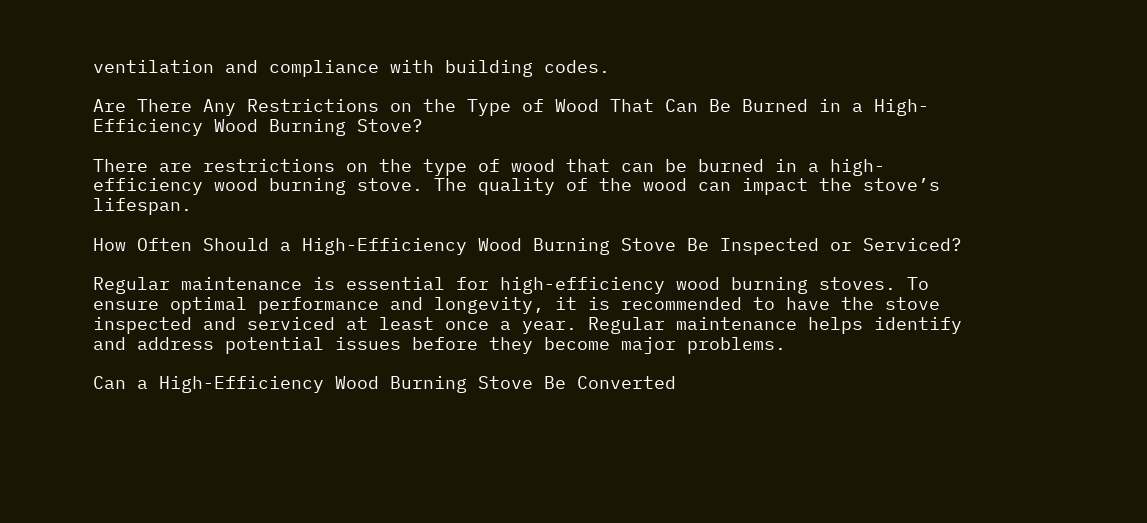ventilation and compliance with building codes.

Are There Any Restrictions on the Type of Wood That Can Be Burned in a High-Efficiency Wood Burning Stove?

There are restrictions on the type of wood that can be burned in a high-efficiency wood burning stove. The quality of the wood can impact the stove’s lifespan.

How Often Should a High-Efficiency Wood Burning Stove Be Inspected or Serviced?

Regular maintenance is essential for high-efficiency wood burning stoves. To ensure optimal performance and longevity, it is recommended to have the stove inspected and serviced at least once a year. Regular maintenance helps identify and address potential issues before they become major problems.

Can a High-Efficiency Wood Burning Stove Be Converted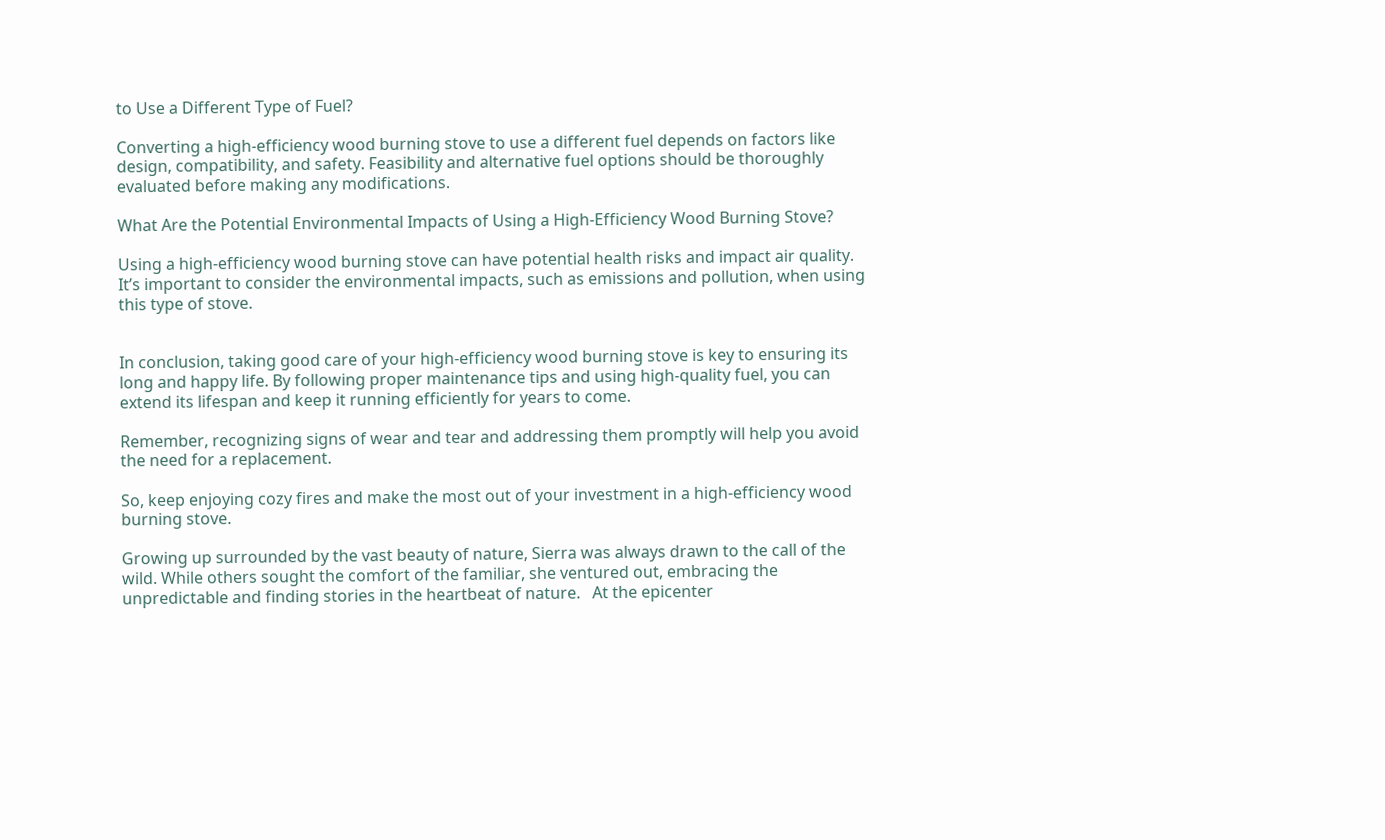to Use a Different Type of Fuel?

Converting a high-efficiency wood burning stove to use a different fuel depends on factors like design, compatibility, and safety. Feasibility and alternative fuel options should be thoroughly evaluated before making any modifications.

What Are the Potential Environmental Impacts of Using a High-Efficiency Wood Burning Stove?

Using a high-efficiency wood burning stove can have potential health risks and impact air quality. It’s important to consider the environmental impacts, such as emissions and pollution, when using this type of stove.


In conclusion, taking good care of your high-efficiency wood burning stove is key to ensuring its long and happy life. By following proper maintenance tips and using high-quality fuel, you can extend its lifespan and keep it running efficiently for years to come.

Remember, recognizing signs of wear and tear and addressing them promptly will help you avoid the need for a replacement.

So, keep enjoying cozy fires and make the most out of your investment in a high-efficiency wood burning stove.

Growing up surrounded by the vast beauty of nature, Sierra was always drawn to the call of the wild. While others sought the comfort of the familiar, she ventured out, embracing the unpredictable and finding stories in the heartbeat of nature.   At the epicenter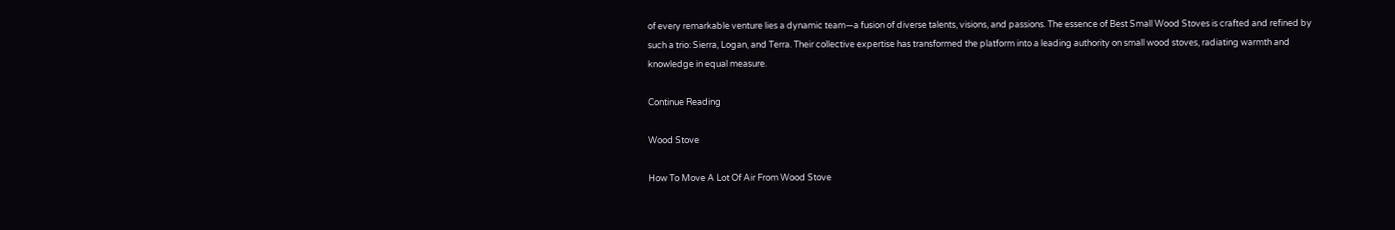of every remarkable venture lies a dynamic team—a fusion of diverse talents, visions, and passions. The essence of Best Small Wood Stoves is crafted and refined by such a trio: Sierra, Logan, and Terra. Their collective expertise has transformed the platform into a leading authority on small wood stoves, radiating warmth and knowledge in equal measure.

Continue Reading

Wood Stove

How To Move A Lot Of Air From Wood Stove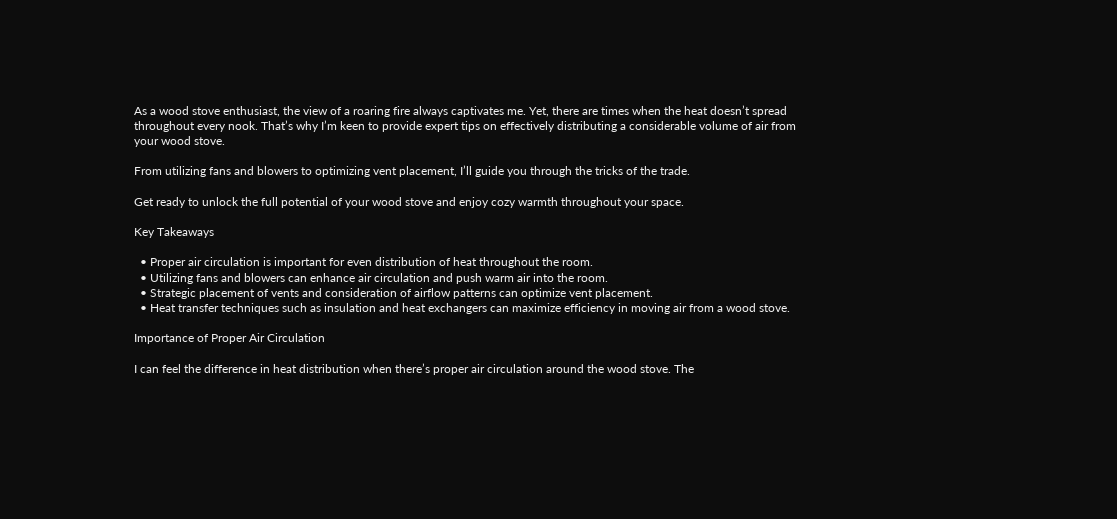As a wood stove enthusiast, the view of a roaring fire always captivates me. Yet, there are times when the heat doesn’t spread throughout every nook. That’s why I’m keen to provide expert tips on effectively distributing a considerable volume of air from your wood stove.

From utilizing fans and blowers to optimizing vent placement, I’ll guide you through the tricks of the trade.

Get ready to unlock the full potential of your wood stove and enjoy cozy warmth throughout your space.

Key Takeaways

  • Proper air circulation is important for even distribution of heat throughout the room.
  • Utilizing fans and blowers can enhance air circulation and push warm air into the room.
  • Strategic placement of vents and consideration of airflow patterns can optimize vent placement.
  • Heat transfer techniques such as insulation and heat exchangers can maximize efficiency in moving air from a wood stove.

Importance of Proper Air Circulation

I can feel the difference in heat distribution when there’s proper air circulation around the wood stove. The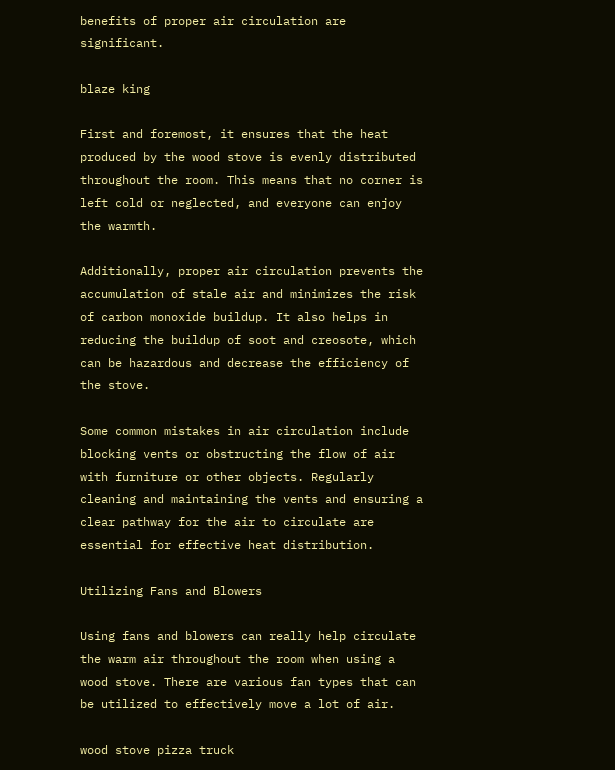benefits of proper air circulation are significant.

blaze king

First and foremost, it ensures that the heat produced by the wood stove is evenly distributed throughout the room. This means that no corner is left cold or neglected, and everyone can enjoy the warmth.

Additionally, proper air circulation prevents the accumulation of stale air and minimizes the risk of carbon monoxide buildup. It also helps in reducing the buildup of soot and creosote, which can be hazardous and decrease the efficiency of the stove.

Some common mistakes in air circulation include blocking vents or obstructing the flow of air with furniture or other objects. Regularly cleaning and maintaining the vents and ensuring a clear pathway for the air to circulate are essential for effective heat distribution.

Utilizing Fans and Blowers

Using fans and blowers can really help circulate the warm air throughout the room when using a wood stove. There are various fan types that can be utilized to effectively move a lot of air.

wood stove pizza truck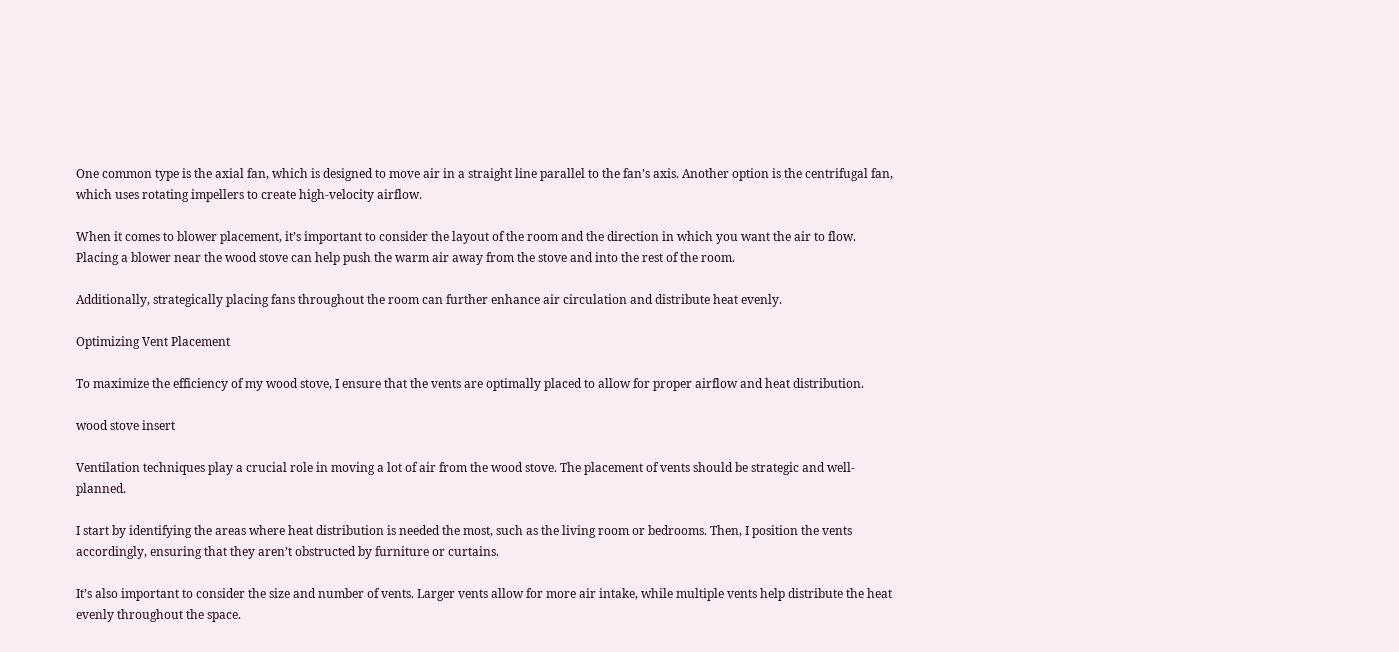One common type is the axial fan, which is designed to move air in a straight line parallel to the fan’s axis. Another option is the centrifugal fan, which uses rotating impellers to create high-velocity airflow.

When it comes to blower placement, it’s important to consider the layout of the room and the direction in which you want the air to flow. Placing a blower near the wood stove can help push the warm air away from the stove and into the rest of the room.

Additionally, strategically placing fans throughout the room can further enhance air circulation and distribute heat evenly.

Optimizing Vent Placement

To maximize the efficiency of my wood stove, I ensure that the vents are optimally placed to allow for proper airflow and heat distribution.

wood stove insert

Ventilation techniques play a crucial role in moving a lot of air from the wood stove. The placement of vents should be strategic and well-planned.

I start by identifying the areas where heat distribution is needed the most, such as the living room or bedrooms. Then, I position the vents accordingly, ensuring that they aren’t obstructed by furniture or curtains.

It’s also important to consider the size and number of vents. Larger vents allow for more air intake, while multiple vents help distribute the heat evenly throughout the space.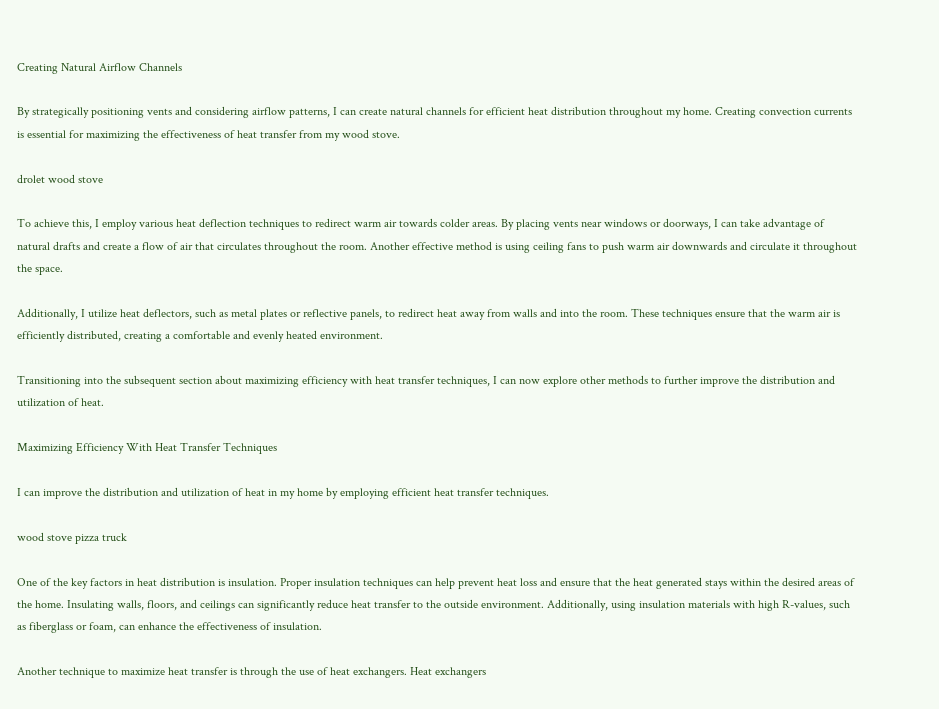Creating Natural Airflow Channels

By strategically positioning vents and considering airflow patterns, I can create natural channels for efficient heat distribution throughout my home. Creating convection currents is essential for maximizing the effectiveness of heat transfer from my wood stove.

drolet wood stove

To achieve this, I employ various heat deflection techniques to redirect warm air towards colder areas. By placing vents near windows or doorways, I can take advantage of natural drafts and create a flow of air that circulates throughout the room. Another effective method is using ceiling fans to push warm air downwards and circulate it throughout the space.

Additionally, I utilize heat deflectors, such as metal plates or reflective panels, to redirect heat away from walls and into the room. These techniques ensure that the warm air is efficiently distributed, creating a comfortable and evenly heated environment.

Transitioning into the subsequent section about maximizing efficiency with heat transfer techniques, I can now explore other methods to further improve the distribution and utilization of heat.

Maximizing Efficiency With Heat Transfer Techniques

I can improve the distribution and utilization of heat in my home by employing efficient heat transfer techniques.

wood stove pizza truck

One of the key factors in heat distribution is insulation. Proper insulation techniques can help prevent heat loss and ensure that the heat generated stays within the desired areas of the home. Insulating walls, floors, and ceilings can significantly reduce heat transfer to the outside environment. Additionally, using insulation materials with high R-values, such as fiberglass or foam, can enhance the effectiveness of insulation.

Another technique to maximize heat transfer is through the use of heat exchangers. Heat exchangers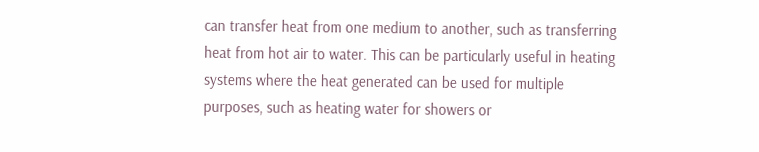can transfer heat from one medium to another, such as transferring heat from hot air to water. This can be particularly useful in heating systems where the heat generated can be used for multiple purposes, such as heating water for showers or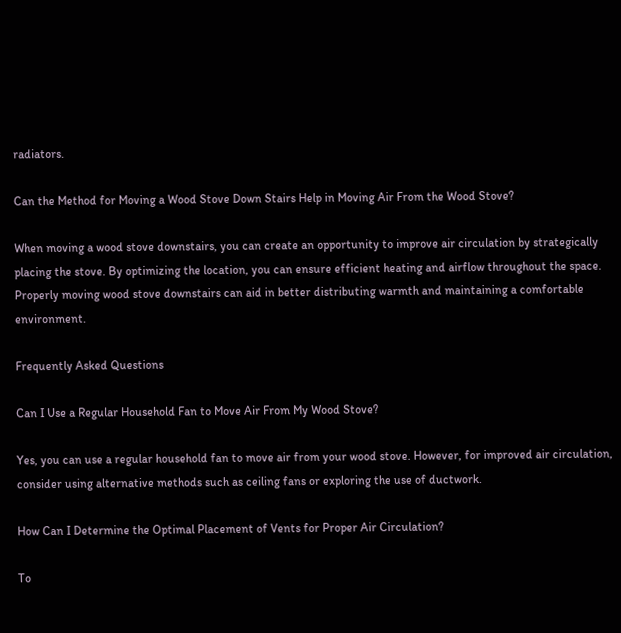radiators.

Can the Method for Moving a Wood Stove Down Stairs Help in Moving Air From the Wood Stove?

When moving a wood stove downstairs, you can create an opportunity to improve air circulation by strategically placing the stove. By optimizing the location, you can ensure efficient heating and airflow throughout the space. Properly moving wood stove downstairs can aid in better distributing warmth and maintaining a comfortable environment.

Frequently Asked Questions

Can I Use a Regular Household Fan to Move Air From My Wood Stove?

Yes, you can use a regular household fan to move air from your wood stove. However, for improved air circulation, consider using alternative methods such as ceiling fans or exploring the use of ductwork.

How Can I Determine the Optimal Placement of Vents for Proper Air Circulation?

To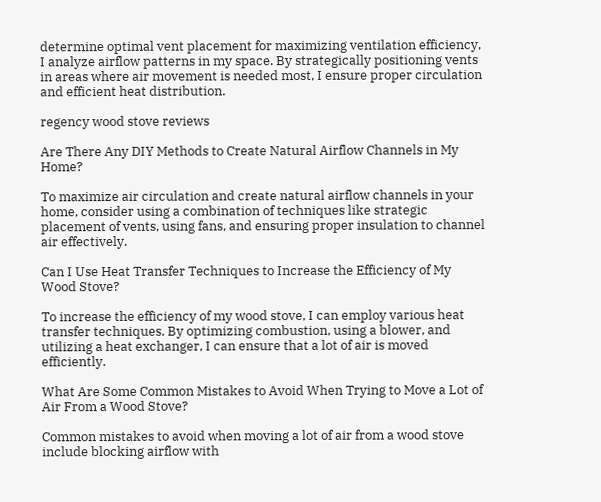determine optimal vent placement for maximizing ventilation efficiency, I analyze airflow patterns in my space. By strategically positioning vents in areas where air movement is needed most, I ensure proper circulation and efficient heat distribution.

regency wood stove reviews

Are There Any DIY Methods to Create Natural Airflow Channels in My Home?

To maximize air circulation and create natural airflow channels in your home, consider using a combination of techniques like strategic placement of vents, using fans, and ensuring proper insulation to channel air effectively.

Can I Use Heat Transfer Techniques to Increase the Efficiency of My Wood Stove?

To increase the efficiency of my wood stove, I can employ various heat transfer techniques. By optimizing combustion, using a blower, and utilizing a heat exchanger, I can ensure that a lot of air is moved efficiently.

What Are Some Common Mistakes to Avoid When Trying to Move a Lot of Air From a Wood Stove?

Common mistakes to avoid when moving a lot of air from a wood stove include blocking airflow with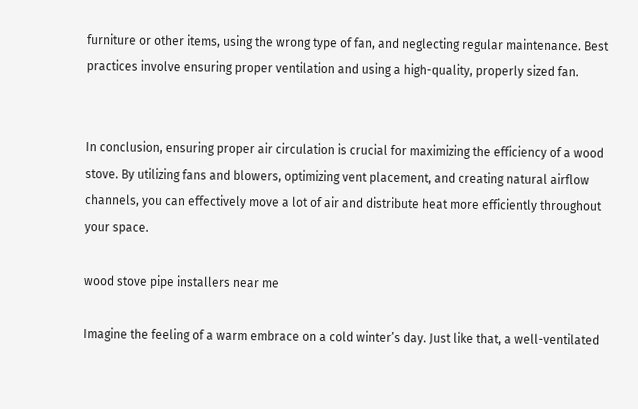furniture or other items, using the wrong type of fan, and neglecting regular maintenance. Best practices involve ensuring proper ventilation and using a high-quality, properly sized fan.


In conclusion, ensuring proper air circulation is crucial for maximizing the efficiency of a wood stove. By utilizing fans and blowers, optimizing vent placement, and creating natural airflow channels, you can effectively move a lot of air and distribute heat more efficiently throughout your space.

wood stove pipe installers near me

Imagine the feeling of a warm embrace on a cold winter’s day. Just like that, a well-ventilated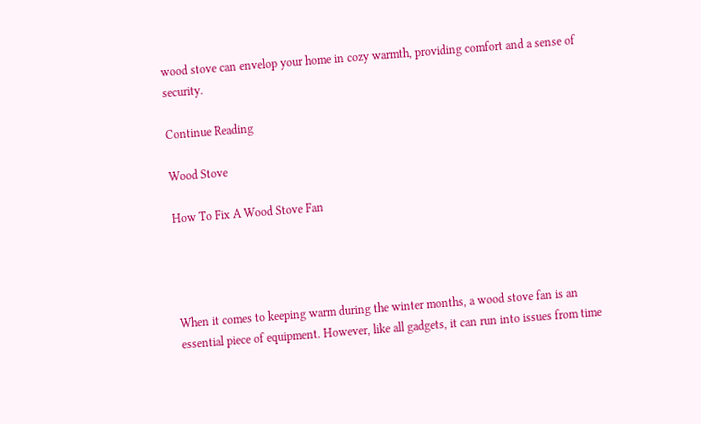wood stove can envelop your home in cozy warmth, providing comfort and a sense of security.

Continue Reading

Wood Stove

How To Fix A Wood Stove Fan




When it comes to keeping warm during the winter months, a wood stove fan is an essential piece of equipment. However, like all gadgets, it can run into issues from time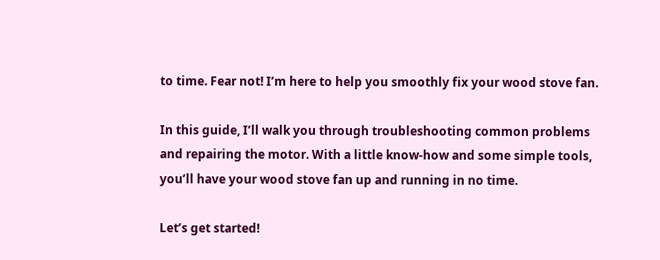to time. Fear not! I’m here to help you smoothly fix your wood stove fan.

In this guide, I’ll walk you through troubleshooting common problems and repairing the motor. With a little know-how and some simple tools, you’ll have your wood stove fan up and running in no time.

Let’s get started!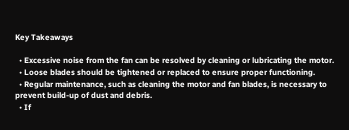Key Takeaways

  • Excessive noise from the fan can be resolved by cleaning or lubricating the motor.
  • Loose blades should be tightened or replaced to ensure proper functioning.
  • Regular maintenance, such as cleaning the motor and fan blades, is necessary to prevent build-up of dust and debris.
  • If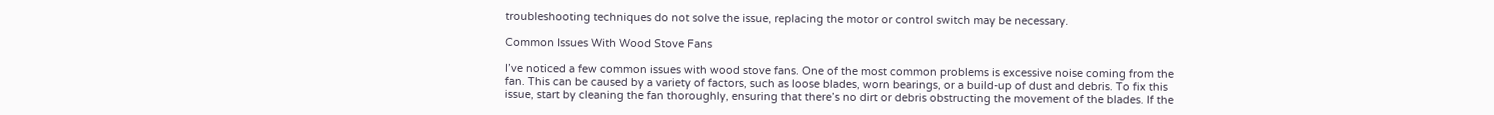troubleshooting techniques do not solve the issue, replacing the motor or control switch may be necessary.

Common Issues With Wood Stove Fans

I’ve noticed a few common issues with wood stove fans. One of the most common problems is excessive noise coming from the fan. This can be caused by a variety of factors, such as loose blades, worn bearings, or a build-up of dust and debris. To fix this issue, start by cleaning the fan thoroughly, ensuring that there’s no dirt or debris obstructing the movement of the blades. If the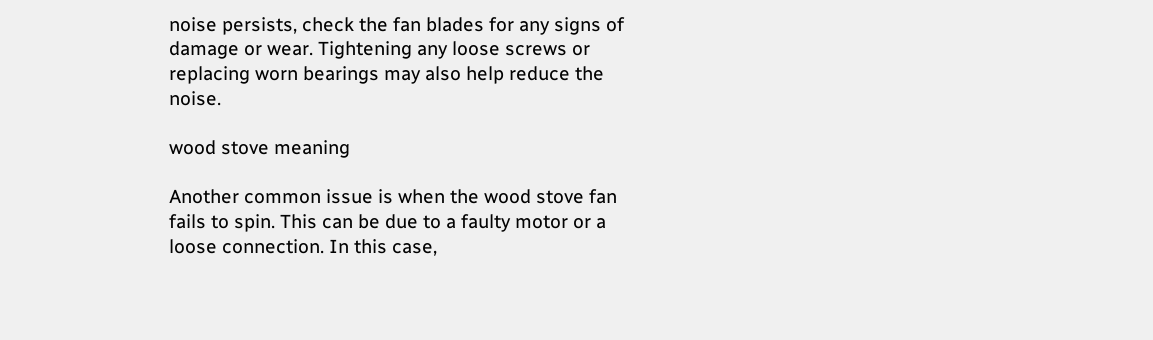noise persists, check the fan blades for any signs of damage or wear. Tightening any loose screws or replacing worn bearings may also help reduce the noise.

wood stove meaning

Another common issue is when the wood stove fan fails to spin. This can be due to a faulty motor or a loose connection. In this case,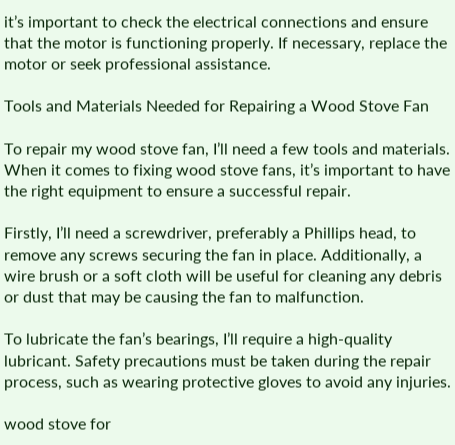it’s important to check the electrical connections and ensure that the motor is functioning properly. If necessary, replace the motor or seek professional assistance.

Tools and Materials Needed for Repairing a Wood Stove Fan

To repair my wood stove fan, I’ll need a few tools and materials. When it comes to fixing wood stove fans, it’s important to have the right equipment to ensure a successful repair.

Firstly, I’ll need a screwdriver, preferably a Phillips head, to remove any screws securing the fan in place. Additionally, a wire brush or a soft cloth will be useful for cleaning any debris or dust that may be causing the fan to malfunction.

To lubricate the fan’s bearings, I’ll require a high-quality lubricant. Safety precautions must be taken during the repair process, such as wearing protective gloves to avoid any injuries.

wood stove for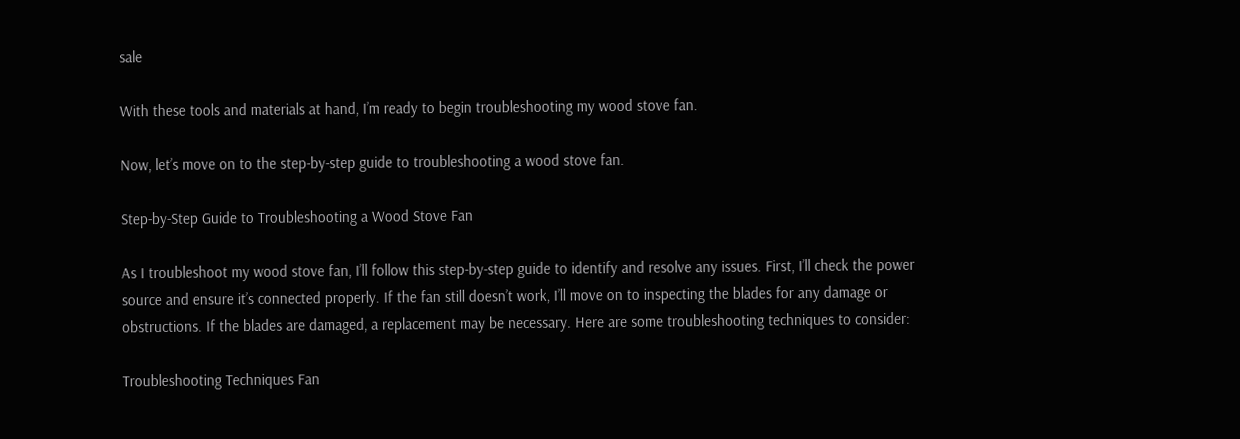sale

With these tools and materials at hand, I’m ready to begin troubleshooting my wood stove fan.

Now, let’s move on to the step-by-step guide to troubleshooting a wood stove fan.

Step-by-Step Guide to Troubleshooting a Wood Stove Fan

As I troubleshoot my wood stove fan, I’ll follow this step-by-step guide to identify and resolve any issues. First, I’ll check the power source and ensure it’s connected properly. If the fan still doesn’t work, I’ll move on to inspecting the blades for any damage or obstructions. If the blades are damaged, a replacement may be necessary. Here are some troubleshooting techniques to consider:

Troubleshooting Techniques Fan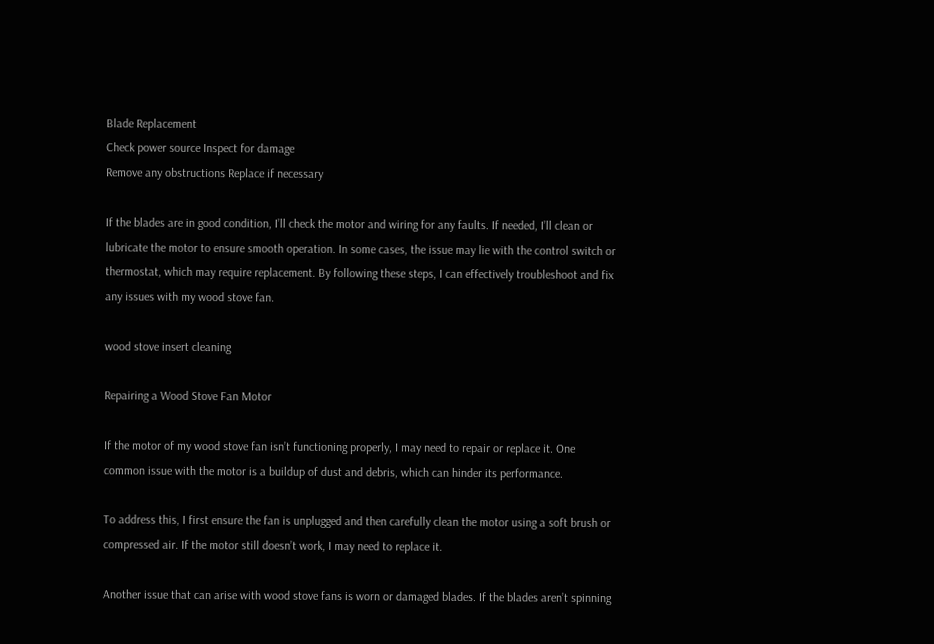Blade Replacement
Check power source Inspect for damage
Remove any obstructions Replace if necessary

If the blades are in good condition, I’ll check the motor and wiring for any faults. If needed, I’ll clean or lubricate the motor to ensure smooth operation. In some cases, the issue may lie with the control switch or thermostat, which may require replacement. By following these steps, I can effectively troubleshoot and fix any issues with my wood stove fan.

wood stove insert cleaning

Repairing a Wood Stove Fan Motor

If the motor of my wood stove fan isn’t functioning properly, I may need to repair or replace it. One common issue with the motor is a buildup of dust and debris, which can hinder its performance.

To address this, I first ensure the fan is unplugged and then carefully clean the motor using a soft brush or compressed air. If the motor still doesn’t work, I may need to replace it.

Another issue that can arise with wood stove fans is worn or damaged blades. If the blades aren’t spinning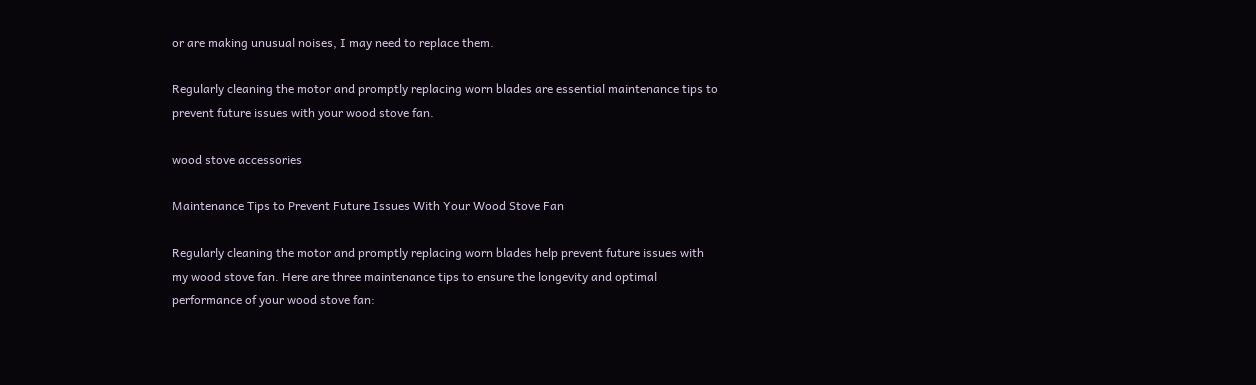or are making unusual noises, I may need to replace them.

Regularly cleaning the motor and promptly replacing worn blades are essential maintenance tips to prevent future issues with your wood stove fan.

wood stove accessories

Maintenance Tips to Prevent Future Issues With Your Wood Stove Fan

Regularly cleaning the motor and promptly replacing worn blades help prevent future issues with my wood stove fan. Here are three maintenance tips to ensure the longevity and optimal performance of your wood stove fan: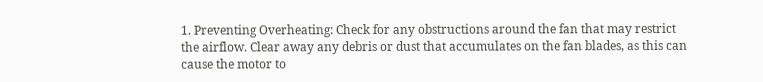1. Preventing Overheating: Check for any obstructions around the fan that may restrict the airflow. Clear away any debris or dust that accumulates on the fan blades, as this can cause the motor to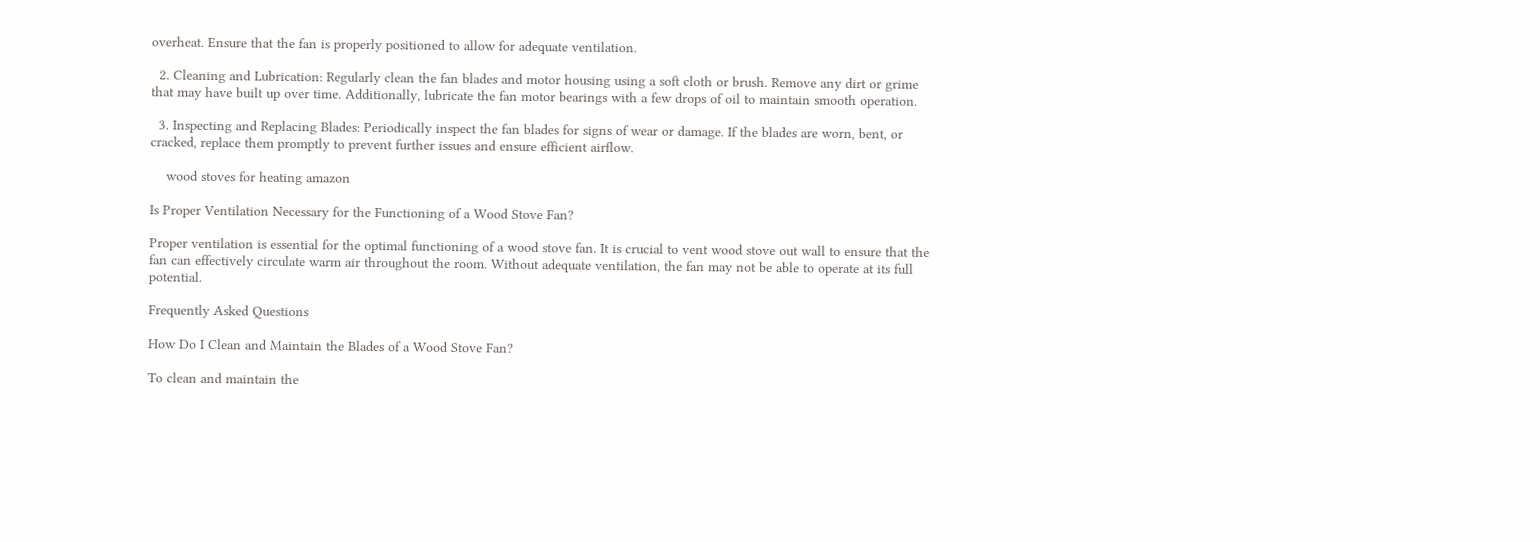overheat. Ensure that the fan is properly positioned to allow for adequate ventilation.

  2. Cleaning and Lubrication: Regularly clean the fan blades and motor housing using a soft cloth or brush. Remove any dirt or grime that may have built up over time. Additionally, lubricate the fan motor bearings with a few drops of oil to maintain smooth operation.

  3. Inspecting and Replacing Blades: Periodically inspect the fan blades for signs of wear or damage. If the blades are worn, bent, or cracked, replace them promptly to prevent further issues and ensure efficient airflow.

    wood stoves for heating amazon

Is Proper Ventilation Necessary for the Functioning of a Wood Stove Fan?

Proper ventilation is essential for the optimal functioning of a wood stove fan. It is crucial to vent wood stove out wall to ensure that the fan can effectively circulate warm air throughout the room. Without adequate ventilation, the fan may not be able to operate at its full potential.

Frequently Asked Questions

How Do I Clean and Maintain the Blades of a Wood Stove Fan?

To clean and maintain the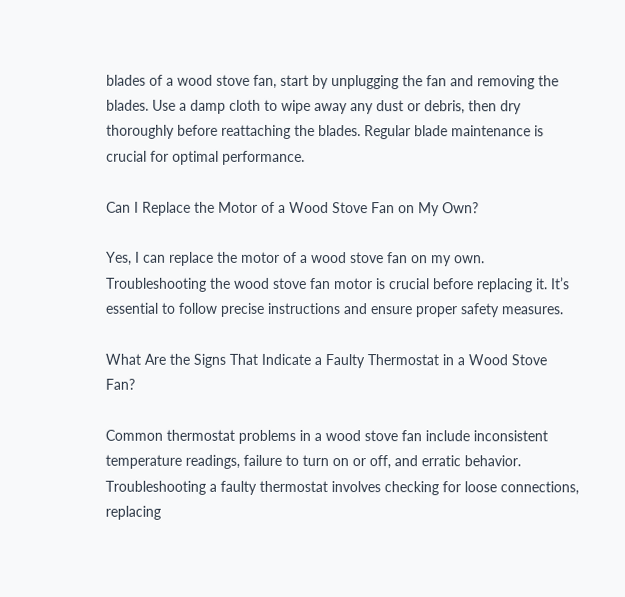blades of a wood stove fan, start by unplugging the fan and removing the blades. Use a damp cloth to wipe away any dust or debris, then dry thoroughly before reattaching the blades. Regular blade maintenance is crucial for optimal performance.

Can I Replace the Motor of a Wood Stove Fan on My Own?

Yes, I can replace the motor of a wood stove fan on my own. Troubleshooting the wood stove fan motor is crucial before replacing it. It’s essential to follow precise instructions and ensure proper safety measures.

What Are the Signs That Indicate a Faulty Thermostat in a Wood Stove Fan?

Common thermostat problems in a wood stove fan include inconsistent temperature readings, failure to turn on or off, and erratic behavior. Troubleshooting a faulty thermostat involves checking for loose connections, replacing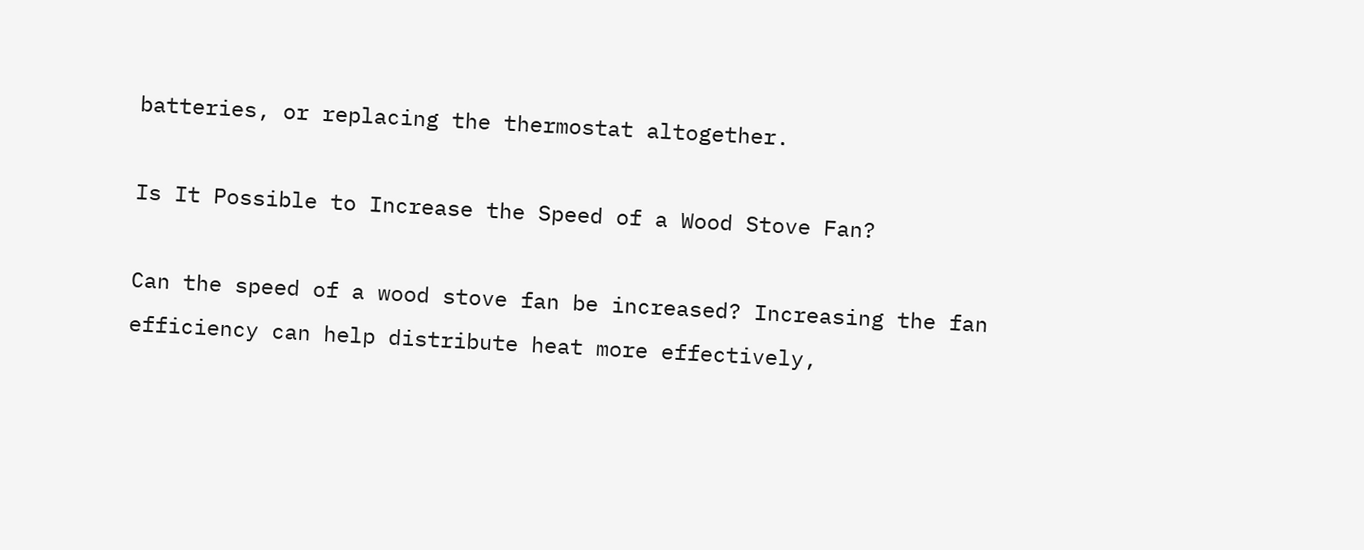batteries, or replacing the thermostat altogether.

Is It Possible to Increase the Speed of a Wood Stove Fan?

Can the speed of a wood stove fan be increased? Increasing the fan efficiency can help distribute heat more effectively,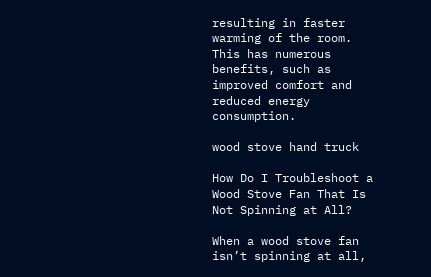resulting in faster warming of the room. This has numerous benefits, such as improved comfort and reduced energy consumption.

wood stove hand truck

How Do I Troubleshoot a Wood Stove Fan That Is Not Spinning at All?

When a wood stove fan isn’t spinning at all,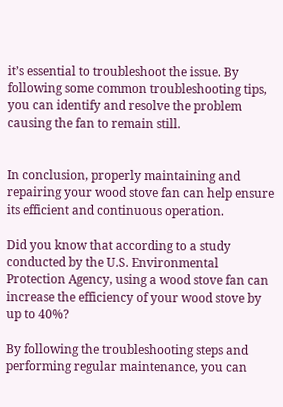it’s essential to troubleshoot the issue. By following some common troubleshooting tips, you can identify and resolve the problem causing the fan to remain still.


In conclusion, properly maintaining and repairing your wood stove fan can help ensure its efficient and continuous operation.

Did you know that according to a study conducted by the U.S. Environmental Protection Agency, using a wood stove fan can increase the efficiency of your wood stove by up to 40%?

By following the troubleshooting steps and performing regular maintenance, you can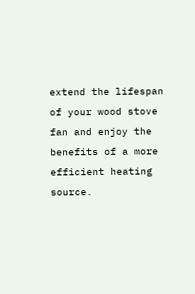extend the lifespan of your wood stove fan and enjoy the benefits of a more efficient heating source.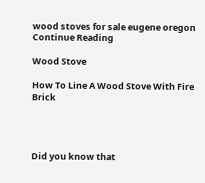wood stoves for sale eugene oregon
Continue Reading

Wood Stove

How To Line A Wood Stove With Fire Brick




Did you know that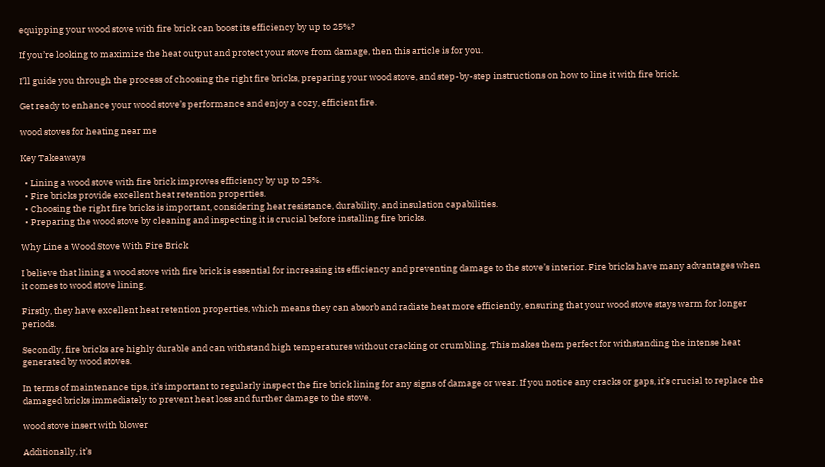equipping your wood stove with fire brick can boost its efficiency by up to 25%?

If you’re looking to maximize the heat output and protect your stove from damage, then this article is for you.

I’ll guide you through the process of choosing the right fire bricks, preparing your wood stove, and step-by-step instructions on how to line it with fire brick.

Get ready to enhance your wood stove’s performance and enjoy a cozy, efficient fire.

wood stoves for heating near me

Key Takeaways

  • Lining a wood stove with fire brick improves efficiency by up to 25%.
  • Fire bricks provide excellent heat retention properties.
  • Choosing the right fire bricks is important, considering heat resistance, durability, and insulation capabilities.
  • Preparing the wood stove by cleaning and inspecting it is crucial before installing fire bricks.

Why Line a Wood Stove With Fire Brick

I believe that lining a wood stove with fire brick is essential for increasing its efficiency and preventing damage to the stove’s interior. Fire bricks have many advantages when it comes to wood stove lining.

Firstly, they have excellent heat retention properties, which means they can absorb and radiate heat more efficiently, ensuring that your wood stove stays warm for longer periods.

Secondly, fire bricks are highly durable and can withstand high temperatures without cracking or crumbling. This makes them perfect for withstanding the intense heat generated by wood stoves.

In terms of maintenance tips, it’s important to regularly inspect the fire brick lining for any signs of damage or wear. If you notice any cracks or gaps, it’s crucial to replace the damaged bricks immediately to prevent heat loss and further damage to the stove.

wood stove insert with blower

Additionally, it’s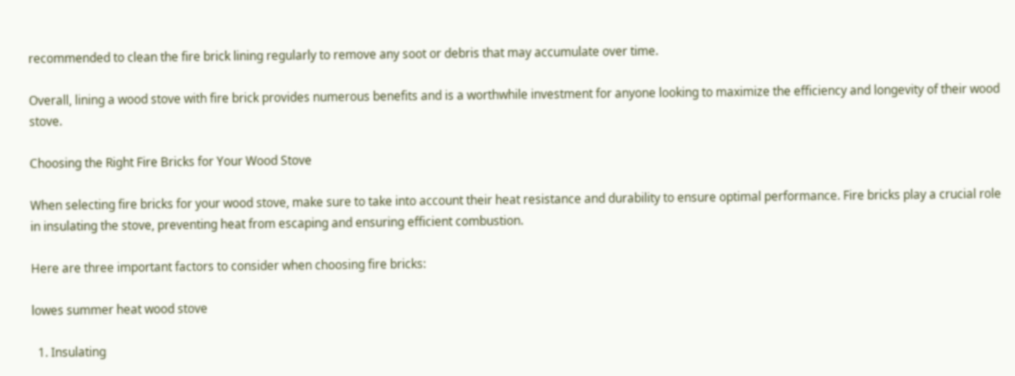recommended to clean the fire brick lining regularly to remove any soot or debris that may accumulate over time.

Overall, lining a wood stove with fire brick provides numerous benefits and is a worthwhile investment for anyone looking to maximize the efficiency and longevity of their wood stove.

Choosing the Right Fire Bricks for Your Wood Stove

When selecting fire bricks for your wood stove, make sure to take into account their heat resistance and durability to ensure optimal performance. Fire bricks play a crucial role in insulating the stove, preventing heat from escaping and ensuring efficient combustion.

Here are three important factors to consider when choosing fire bricks:

lowes summer heat wood stove

  1. Insulating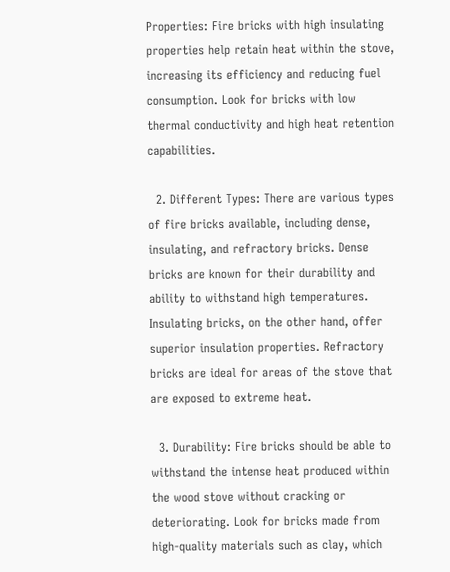Properties: Fire bricks with high insulating properties help retain heat within the stove, increasing its efficiency and reducing fuel consumption. Look for bricks with low thermal conductivity and high heat retention capabilities.

  2. Different Types: There are various types of fire bricks available, including dense, insulating, and refractory bricks. Dense bricks are known for their durability and ability to withstand high temperatures. Insulating bricks, on the other hand, offer superior insulation properties. Refractory bricks are ideal for areas of the stove that are exposed to extreme heat.

  3. Durability: Fire bricks should be able to withstand the intense heat produced within the wood stove without cracking or deteriorating. Look for bricks made from high-quality materials such as clay, which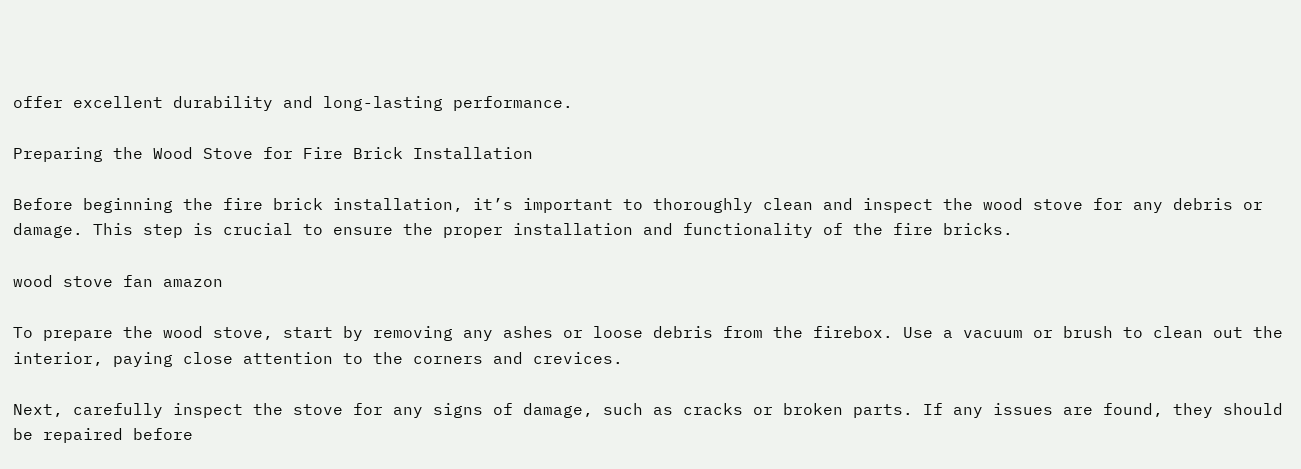offer excellent durability and long-lasting performance.

Preparing the Wood Stove for Fire Brick Installation

Before beginning the fire brick installation, it’s important to thoroughly clean and inspect the wood stove for any debris or damage. This step is crucial to ensure the proper installation and functionality of the fire bricks.

wood stove fan amazon

To prepare the wood stove, start by removing any ashes or loose debris from the firebox. Use a vacuum or brush to clean out the interior, paying close attention to the corners and crevices.

Next, carefully inspect the stove for any signs of damage, such as cracks or broken parts. If any issues are found, they should be repaired before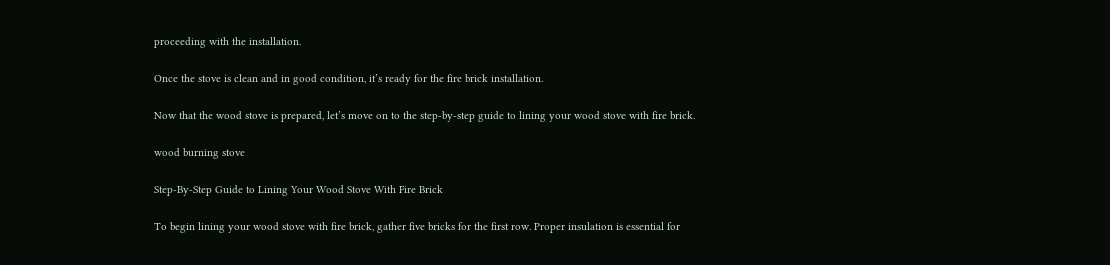proceeding with the installation.

Once the stove is clean and in good condition, it’s ready for the fire brick installation.

Now that the wood stove is prepared, let’s move on to the step-by-step guide to lining your wood stove with fire brick.

wood burning stove

Step-By-Step Guide to Lining Your Wood Stove With Fire Brick

To begin lining your wood stove with fire brick, gather five bricks for the first row. Proper insulation is essential for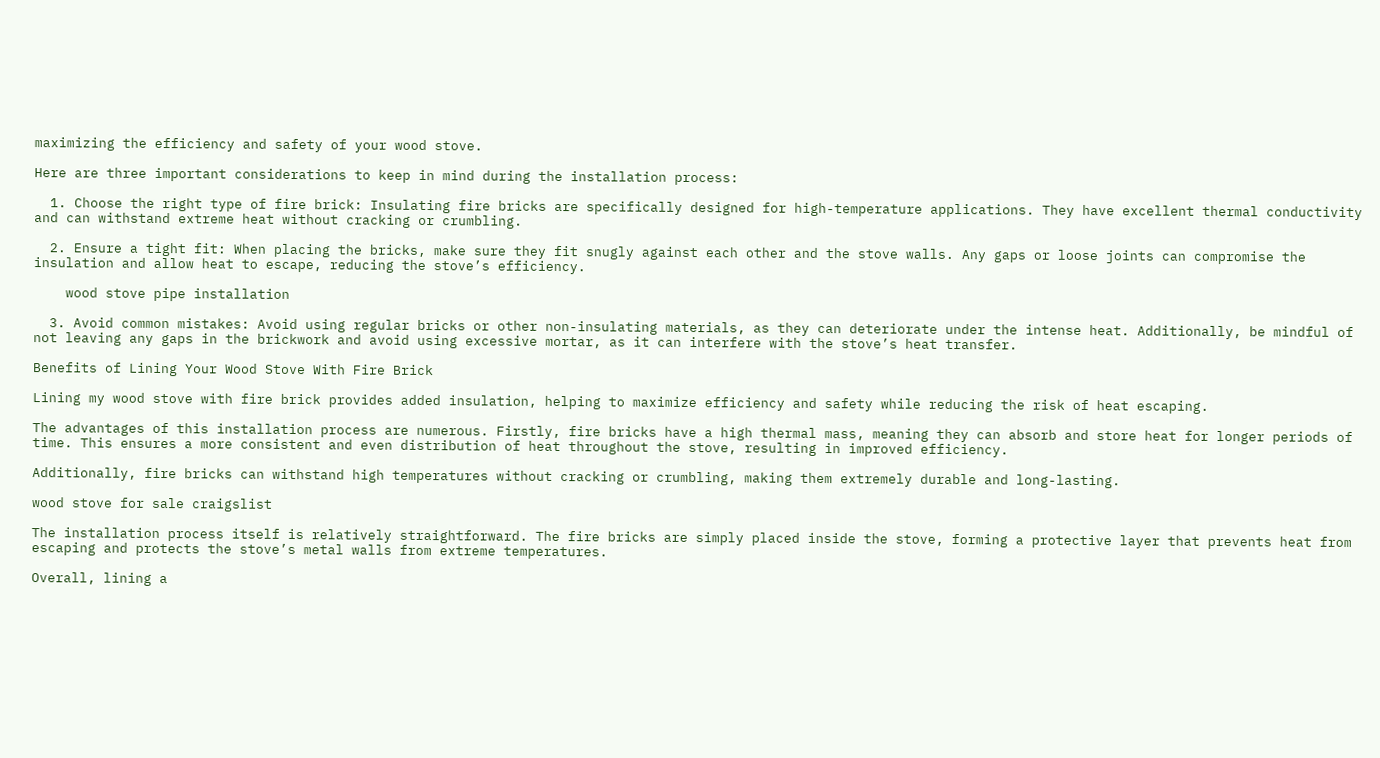maximizing the efficiency and safety of your wood stove.

Here are three important considerations to keep in mind during the installation process:

  1. Choose the right type of fire brick: Insulating fire bricks are specifically designed for high-temperature applications. They have excellent thermal conductivity and can withstand extreme heat without cracking or crumbling.

  2. Ensure a tight fit: When placing the bricks, make sure they fit snugly against each other and the stove walls. Any gaps or loose joints can compromise the insulation and allow heat to escape, reducing the stove’s efficiency.

    wood stove pipe installation

  3. Avoid common mistakes: Avoid using regular bricks or other non-insulating materials, as they can deteriorate under the intense heat. Additionally, be mindful of not leaving any gaps in the brickwork and avoid using excessive mortar, as it can interfere with the stove’s heat transfer.

Benefits of Lining Your Wood Stove With Fire Brick

Lining my wood stove with fire brick provides added insulation, helping to maximize efficiency and safety while reducing the risk of heat escaping.

The advantages of this installation process are numerous. Firstly, fire bricks have a high thermal mass, meaning they can absorb and store heat for longer periods of time. This ensures a more consistent and even distribution of heat throughout the stove, resulting in improved efficiency.

Additionally, fire bricks can withstand high temperatures without cracking or crumbling, making them extremely durable and long-lasting.

wood stove for sale craigslist

The installation process itself is relatively straightforward. The fire bricks are simply placed inside the stove, forming a protective layer that prevents heat from escaping and protects the stove’s metal walls from extreme temperatures.

Overall, lining a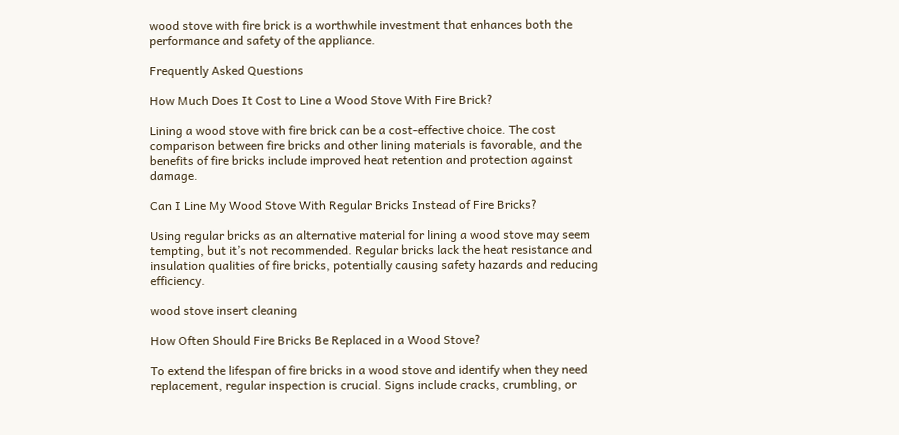wood stove with fire brick is a worthwhile investment that enhances both the performance and safety of the appliance.

Frequently Asked Questions

How Much Does It Cost to Line a Wood Stove With Fire Brick?

Lining a wood stove with fire brick can be a cost-effective choice. The cost comparison between fire bricks and other lining materials is favorable, and the benefits of fire bricks include improved heat retention and protection against damage.

Can I Line My Wood Stove With Regular Bricks Instead of Fire Bricks?

Using regular bricks as an alternative material for lining a wood stove may seem tempting, but it’s not recommended. Regular bricks lack the heat resistance and insulation qualities of fire bricks, potentially causing safety hazards and reducing efficiency.

wood stove insert cleaning

How Often Should Fire Bricks Be Replaced in a Wood Stove?

To extend the lifespan of fire bricks in a wood stove and identify when they need replacement, regular inspection is crucial. Signs include cracks, crumbling, or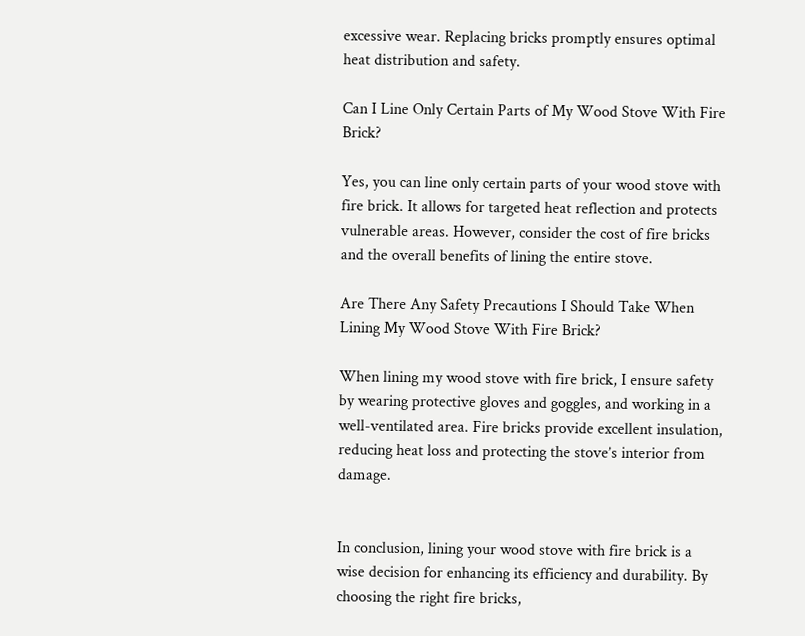excessive wear. Replacing bricks promptly ensures optimal heat distribution and safety.

Can I Line Only Certain Parts of My Wood Stove With Fire Brick?

Yes, you can line only certain parts of your wood stove with fire brick. It allows for targeted heat reflection and protects vulnerable areas. However, consider the cost of fire bricks and the overall benefits of lining the entire stove.

Are There Any Safety Precautions I Should Take When Lining My Wood Stove With Fire Brick?

When lining my wood stove with fire brick, I ensure safety by wearing protective gloves and goggles, and working in a well-ventilated area. Fire bricks provide excellent insulation, reducing heat loss and protecting the stove’s interior from damage.


In conclusion, lining your wood stove with fire brick is a wise decision for enhancing its efficiency and durability. By choosing the right fire bricks,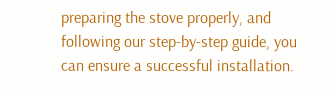preparing the stove properly, and following our step-by-step guide, you can ensure a successful installation.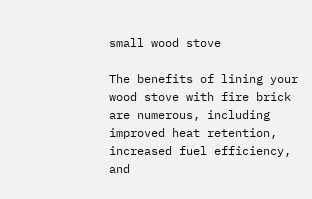small wood stove

The benefits of lining your wood stove with fire brick are numerous, including improved heat retention, increased fuel efficiency, and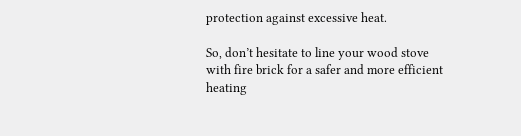protection against excessive heat.

So, don’t hesitate to line your wood stove with fire brick for a safer and more efficient heating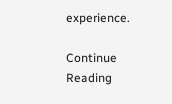experience.

Continue Reading